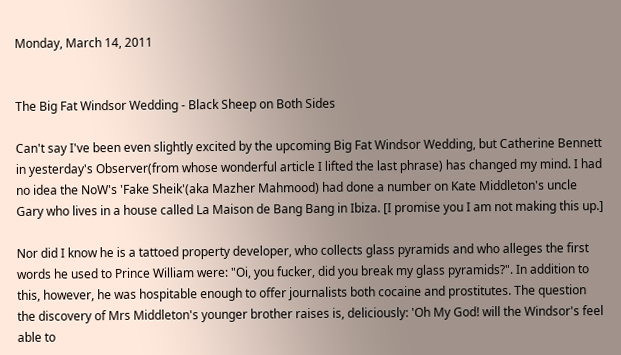Monday, March 14, 2011


The Big Fat Windsor Wedding - Black Sheep on Both Sides

Can't say I've been even slightly excited by the upcoming Big Fat Windsor Wedding, but Catherine Bennett in yesterday's Observer(from whose wonderful article I lifted the last phrase) has changed my mind. I had no idea the NoW's 'Fake Sheik'(aka Mazher Mahmood) had done a number on Kate Middleton's uncle Gary who lives in a house called La Maison de Bang Bang in Ibiza. [I promise you I am not making this up.]

Nor did I know he is a tattoed property developer, who collects glass pyramids and who alleges the first words he used to Prince William were: "Oi, you fucker, did you break my glass pyramids?". In addition to this, however, he was hospitable enough to offer journalists both cocaine and prostitutes. The question the discovery of Mrs Middleton's younger brother raises is, deliciously: 'Oh My God! will the Windsor's feel able to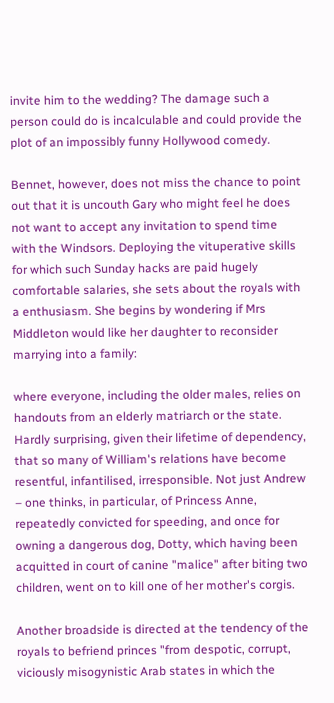invite him to the wedding? The damage such a person could do is incalculable and could provide the plot of an impossibly funny Hollywood comedy.

Bennet, however, does not miss the chance to point out that it is uncouth Gary who might feel he does not want to accept any invitation to spend time with the Windsors. Deploying the vituperative skills for which such Sunday hacks are paid hugely comfortable salaries, she sets about the royals with a enthusiasm. She begins by wondering if Mrs Middleton would like her daughter to reconsider marrying into a family:

where everyone, including the older males, relies on handouts from an elderly matriarch or the state. Hardly surprising, given their lifetime of dependency, that so many of William's relations have become resentful, infantilised, irresponsible. Not just Andrew – one thinks, in particular, of Princess Anne, repeatedly convicted for speeding, and once for owning a dangerous dog, Dotty, which having been acquitted in court of canine "malice" after biting two children, went on to kill one of her mother's corgis.

Another broadside is directed at the tendency of the royals to befriend princes "from despotic, corrupt, viciously misogynistic Arab states in which the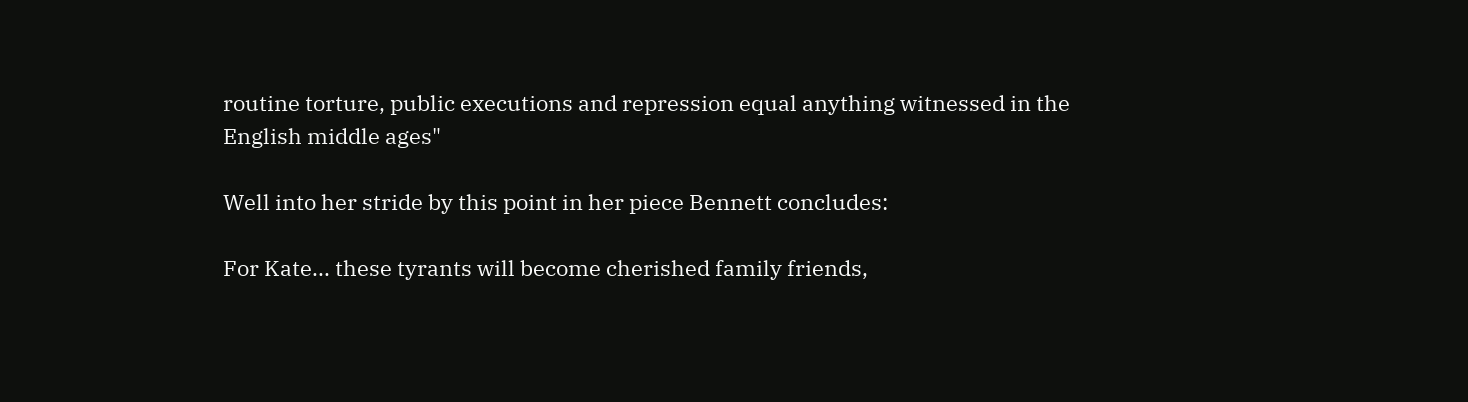routine torture, public executions and repression equal anything witnessed in the English middle ages"

Well into her stride by this point in her piece Bennett concludes:

For Kate... these tyrants will become cherished family friends,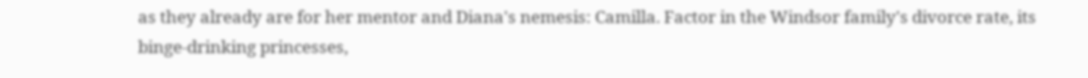as they already are for her mentor and Diana's nemesis: Camilla. Factor in the Windsor family's divorce rate, its binge-drinking princesses,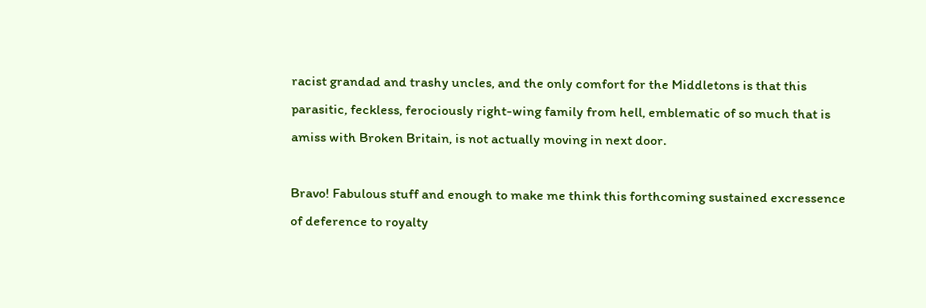racist grandad and trashy uncles, and the only comfort for the Middletons is that this parasitic, feckless, ferociously right-wing family from hell, emblematic of so much that is amiss with Broken Britain, is not actually moving in next door.

Bravo! Fabulous stuff and enough to make me think this forthcoming sustained excressence of deference to royalty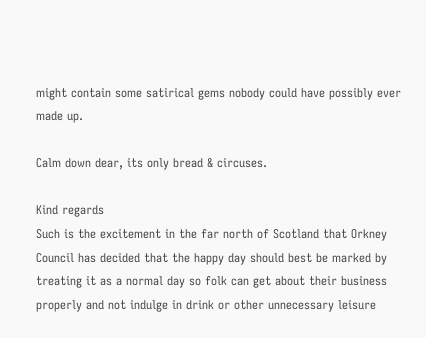might contain some satirical gems nobody could have possibly ever made up.

Calm down dear, its only bread & circuses.

Kind regards
Such is the excitement in the far north of Scotland that Orkney Council has decided that the happy day should best be marked by treating it as a normal day so folk can get about their business properly and not indulge in drink or other unnecessary leisure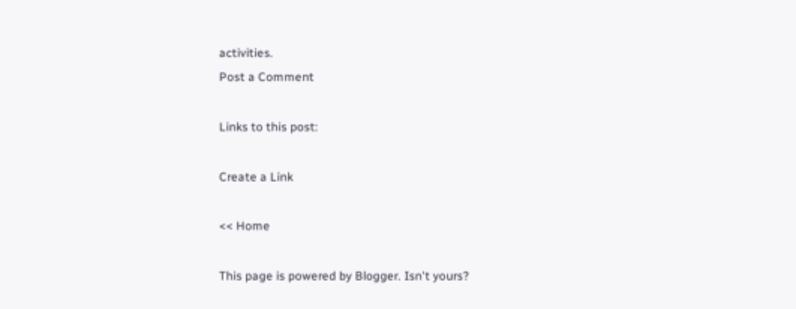activities.
Post a Comment

Links to this post:

Create a Link

<< Home

This page is powered by Blogger. Isn't yours?